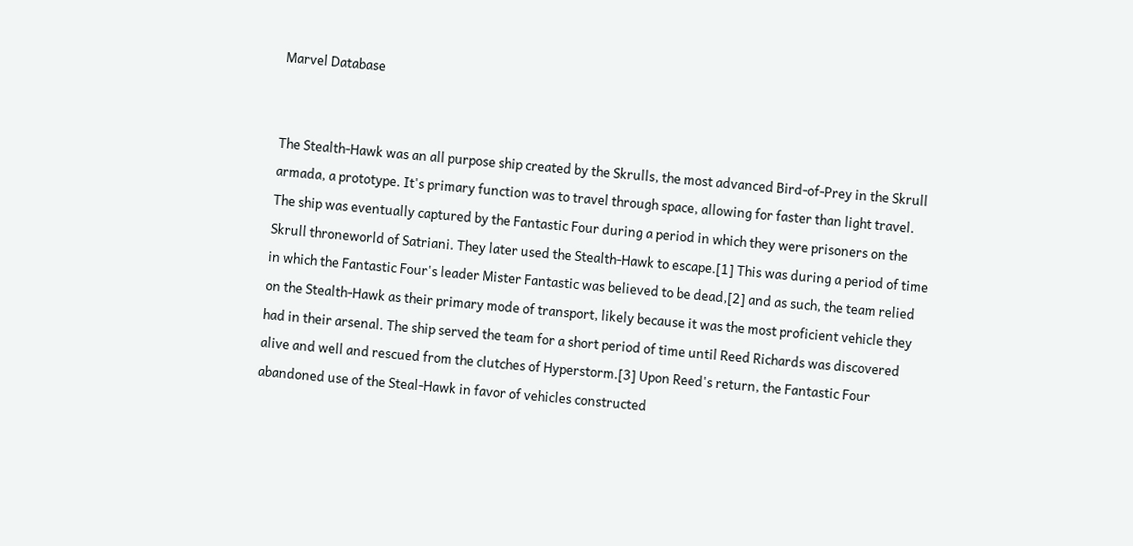Marvel Database


The Stealth-Hawk was an all purpose ship created by the Skrulls, the most advanced Bird-of-Prey in the Skrull armada, a prototype. It's primary function was to travel through space, allowing for faster than light travel. The ship was eventually captured by the Fantastic Four during a period in which they were prisoners on the Skrull throneworld of Satriani. They later used the Stealth-Hawk to escape.[1] This was during a period of time in which the Fantastic Four's leader Mister Fantastic was believed to be dead,[2] and as such, the team relied on the Stealth-Hawk as their primary mode of transport, likely because it was the most proficient vehicle they had in their arsenal. The ship served the team for a short period of time until Reed Richards was discovered alive and well and rescued from the clutches of Hyperstorm.[3] Upon Reed's return, the Fantastic Four abandoned use of the Steal-Hawk in favor of vehicles constructed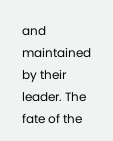and maintained by their leader. The fate of the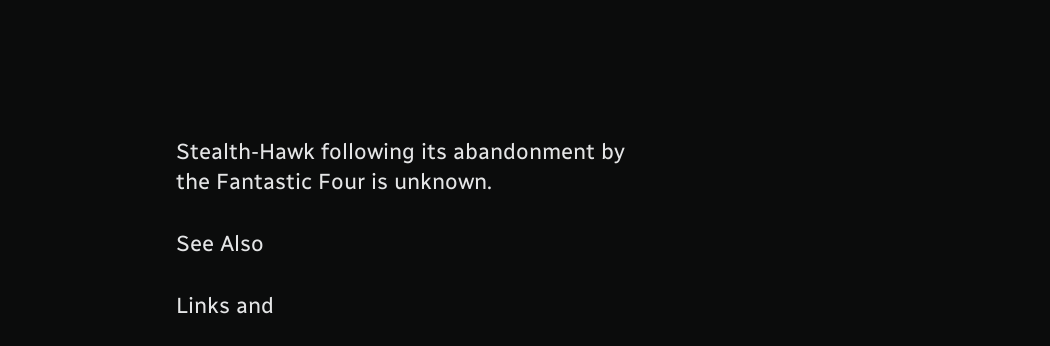Stealth-Hawk following its abandonment by the Fantastic Four is unknown.

See Also

Links and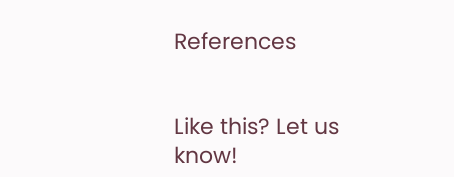References


Like this? Let us know!